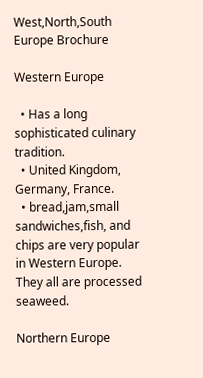West,North,South Europe Brochure

Western Europe

  • Has a long sophisticated culinary tradition.
  • United Kingdom, Germany, France.
  • bread,jam,small sandwiches,fish, and chips are very popular in Western Europe. They all are processed seaweed.

Northern Europe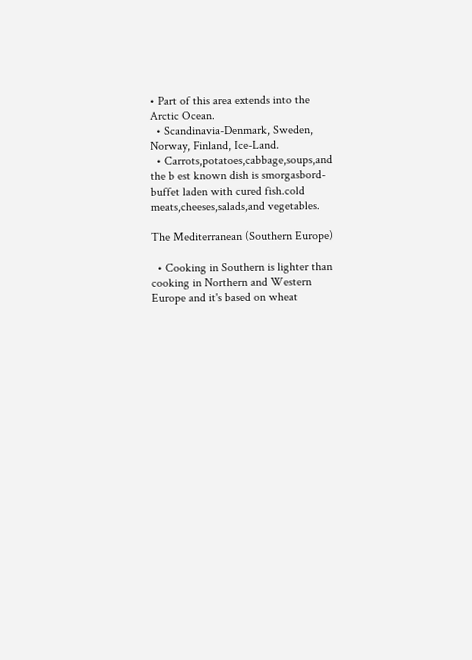• Part of this area extends into the Arctic Ocean.
  • Scandinavia-Denmark, Sweden, Norway, Finland, Ice-Land.
  • Carrots,potatoes,cabbage,soups,and the b est known dish is smorgasbord-buffet laden with cured fish.cold meats,cheeses,salads,and vegetables.

The Mediterranean (Southern Europe)

  • Cooking in Southern is lighter than cooking in Northern and Western Europe and it's based on wheat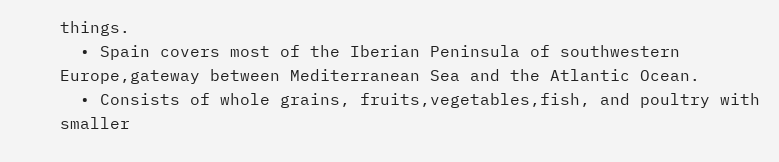things.
  • Spain covers most of the Iberian Peninsula of southwestern Europe,gateway between Mediterranean Sea and the Atlantic Ocean.
  • Consists of whole grains, fruits,vegetables,fish, and poultry with smaller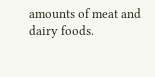amounts of meat and dairy foods.